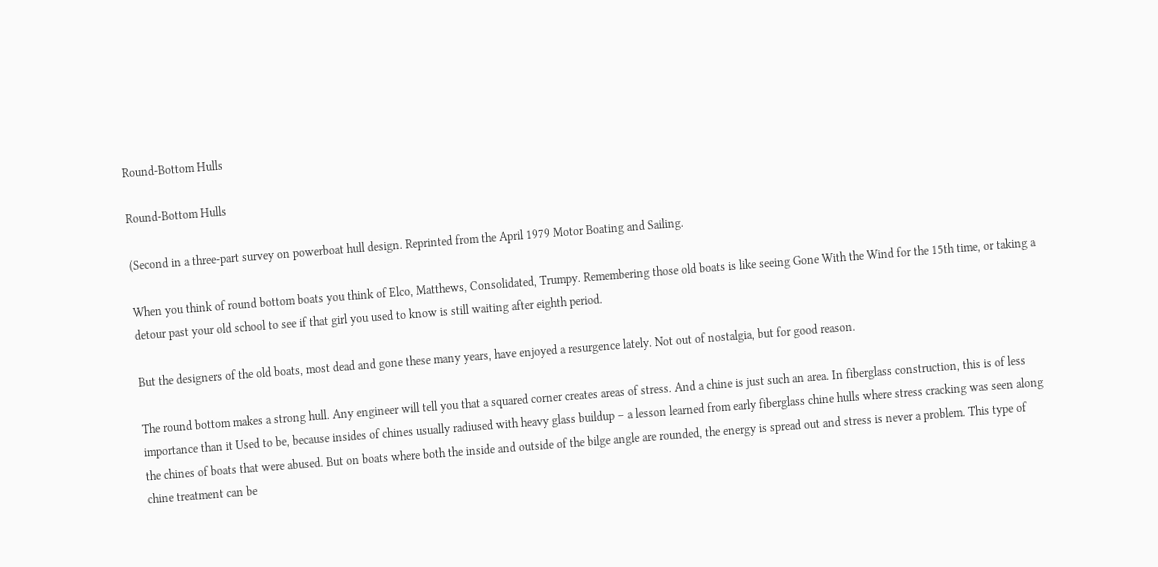Round-Bottom Hulls

Round-Bottom Hulls

(Second in a three-part survey on powerboat hull design. Reprinted from the April 1979 Motor Boating and Sailing.

When you think of round bottom boats you think of Elco, Matthews, Consolidated, Trumpy. Remembering those old boats is like seeing Gone With the Wind for the 15th time, or taking a detour past your old school to see if that girl you used to know is still waiting after eighth period.

But the designers of the old boats, most dead and gone these many years, have enjoyed a resurgence lately. Not out of nostalgia, but for good reason.

The round bottom makes a strong hull. Any engineer will tell you that a squared corner creates areas of stress. And a chine is just such an area. In fiberglass construction, this is of less importance than it Used to be, because insides of chines usually radiused with heavy glass buildup – a lesson learned from early fiberglass chine hulls where stress cracking was seen along the chines of boats that were abused. But on boats where both the inside and outside of the bilge angle are rounded, the energy is spread out and stress is never a problem. This type of chine treatment can be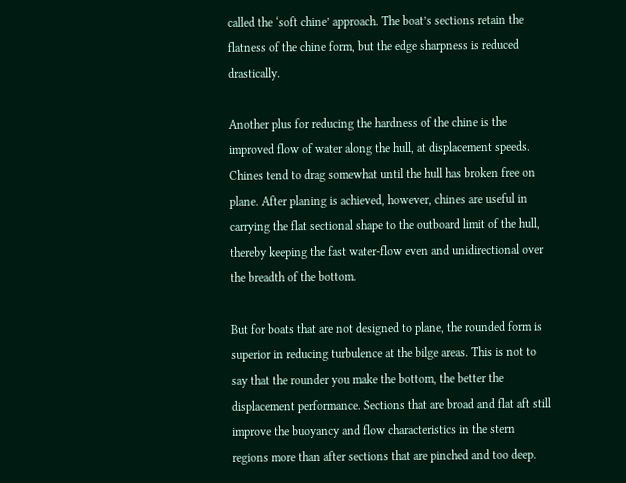called the ‘soft chine’ approach. The boat’s sections retain the flatness of the chine form, but the edge sharpness is reduced drastically.

Another plus for reducing the hardness of the chine is the improved flow of water along the hull, at displacement speeds. Chines tend to drag somewhat until the hull has broken free on plane. After planing is achieved, however, chines are useful in carrying the flat sectional shape to the outboard limit of the hull, thereby keeping the fast water-flow even and unidirectional over the breadth of the bottom.

But for boats that are not designed to plane, the rounded form is superior in reducing turbulence at the bilge areas. This is not to say that the rounder you make the bottom, the better the displacement performance. Sections that are broad and flat aft still improve the buoyancy and flow characteristics in the stern regions more than after sections that are pinched and too deep.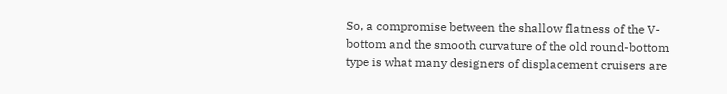So, a compromise between the shallow flatness of the V-bottom and the smooth curvature of the old round-bottom type is what many designers of displacement cruisers are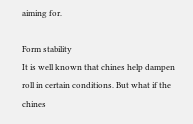aiming for.

Form stability
It is well known that chines help dampen roll in certain conditions. But what if the chines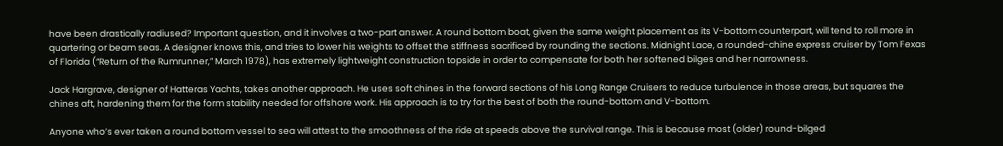have been drastically radiused? Important question, and it involves a two-part answer. A round bottom boat, given the same weight placement as its V-bottom counterpart, will tend to roll more in quartering or beam seas. A designer knows this, and tries to lower his weights to offset the stiffness sacrificed by rounding the sections. Midnight Lace, a rounded-chine express cruiser by Tom Fexas of Florida (“Return of the Rumrunner,” March 1978), has extremely lightweight construction topside in order to compensate for both her softened bilges and her narrowness.

Jack Hargrave, designer of Hatteras Yachts, takes another approach. He uses soft chines in the forward sections of his Long Range Cruisers to reduce turbulence in those areas, but squares the chines aft, hardening them for the form stability needed for offshore work. His approach is to try for the best of both the round-bottom and V-bottom.

Anyone who’s ever taken a round bottom vessel to sea will attest to the smoothness of the ride at speeds above the survival range. This is because most (older) round-bilged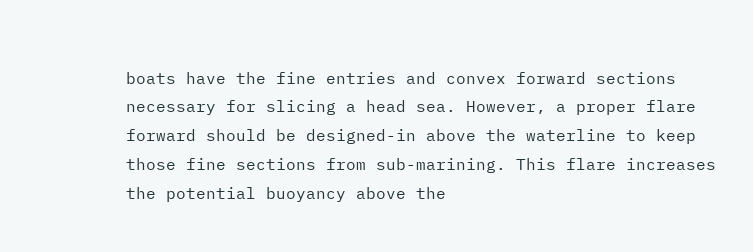boats have the fine entries and convex forward sections necessary for slicing a head sea. However, a proper flare forward should be designed-in above the waterline to keep those fine sections from sub-marining. This flare increases the potential buoyancy above the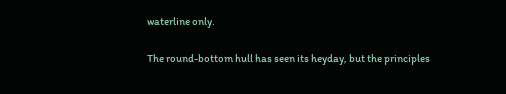waterline only.

The round-bottom hull has seen its heyday, but the principles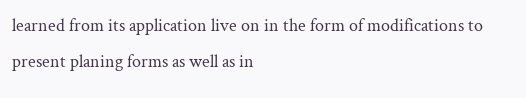learned from its application live on in the form of modifications to present planing forms as well as in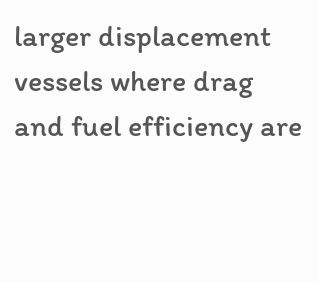larger displacement vessels where drag and fuel efficiency are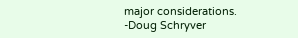major considerations. -Doug Schryver